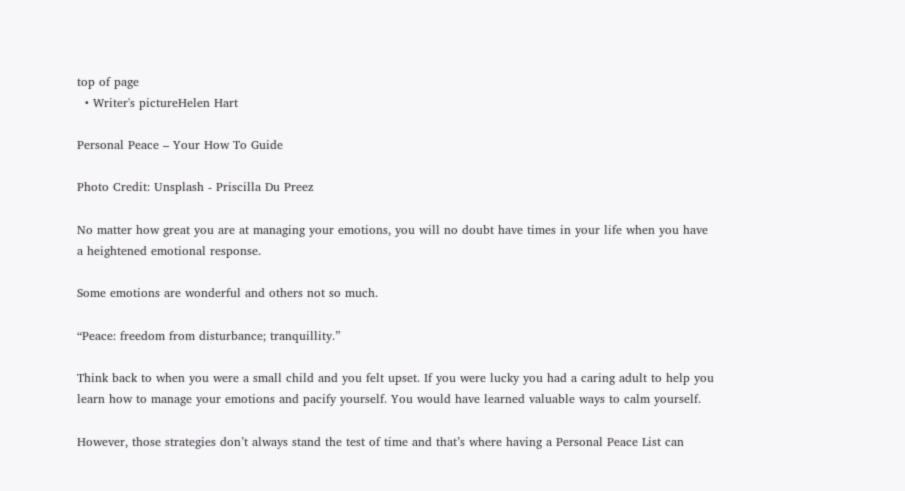top of page
  • Writer's pictureHelen Hart

Personal Peace – Your How To Guide

Photo Credit: Unsplash - Priscilla Du Preez

No matter how great you are at managing your emotions, you will no doubt have times in your life when you have a heightened emotional response.

Some emotions are wonderful and others not so much.

“Peace: freedom from disturbance; tranquillity.”

Think back to when you were a small child and you felt upset. If you were lucky you had a caring adult to help you learn how to manage your emotions and pacify yourself. You would have learned valuable ways to calm yourself.

However, those strategies don’t always stand the test of time and that’s where having a Personal Peace List can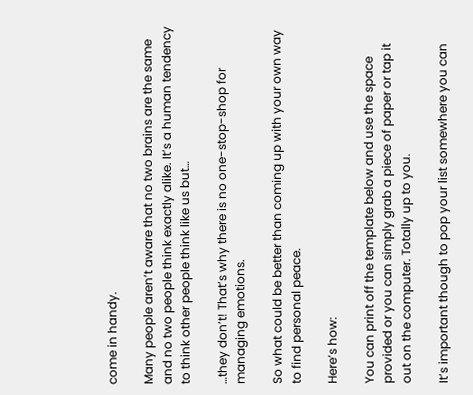come in handy.

Many people aren’t aware that no two brains are the same and no two people think exactly alike. It’s a human tendency to think other people think like us but…

…they don’t! That’s why there is no one-stop-shop for managing emotions.

So what could be better than coming up with your own way to find personal peace.

Here’s how:

You can print off the template below and use the space provided or you can simply grab a piece of paper or tap it out on the computer. Totally up to you.

It’s important though to pop your list somewhere you can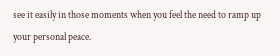see it easily in those moments when you feel the need to ramp up your personal peace.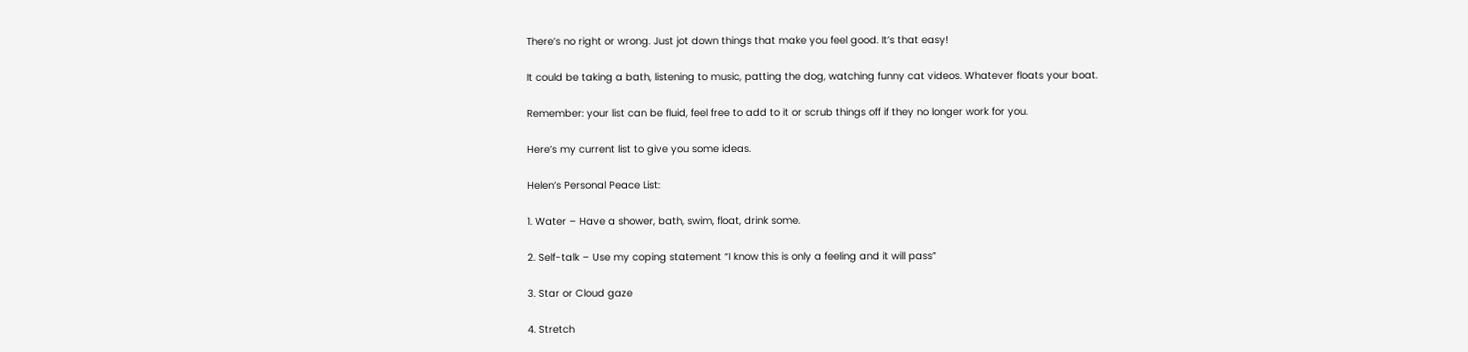There’s no right or wrong. Just jot down things that make you feel good. It’s that easy!

It could be taking a bath, listening to music, patting the dog, watching funny cat videos. Whatever floats your boat.

Remember: your list can be fluid, feel free to add to it or scrub things off if they no longer work for you.

Here’s my current list to give you some ideas.

Helen’s Personal Peace List:

1. Water – Have a shower, bath, swim, float, drink some.

2. Self-talk – Use my coping statement “I know this is only a feeling and it will pass”

3. Star or Cloud gaze

4. Stretch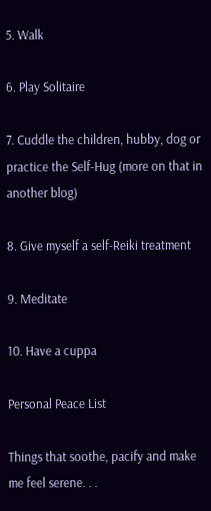5. Walk

6. Play Solitaire

7. Cuddle the children, hubby, dog or practice the Self-Hug (more on that in another blog)

8. Give myself a self-Reiki treatment

9. Meditate

10. Have a cuppa

Personal Peace List

Things that soothe, pacify and make me feel serene. . .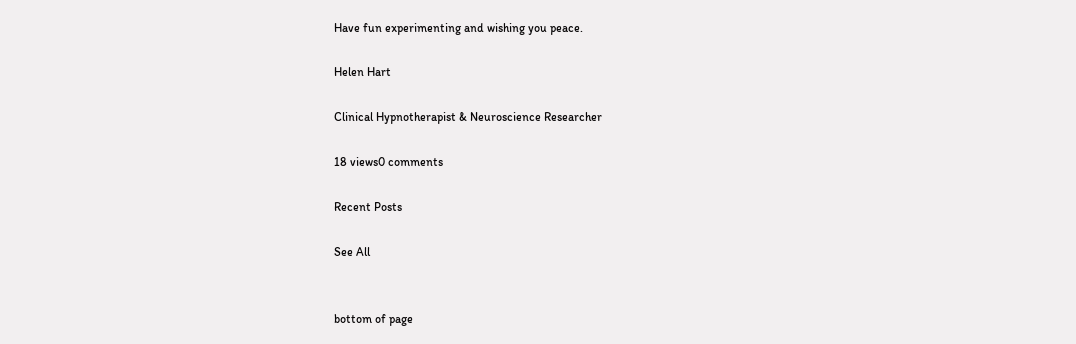Have fun experimenting and wishing you peace.

Helen Hart

Clinical Hypnotherapist & Neuroscience Researcher

18 views0 comments

Recent Posts

See All


bottom of page